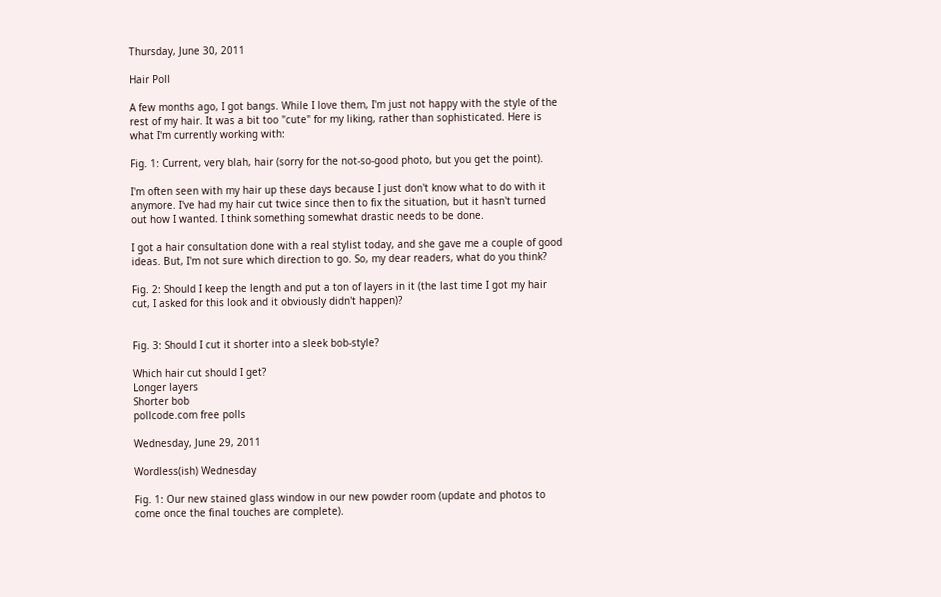Thursday, June 30, 2011

Hair Poll

A few months ago, I got bangs. While I love them, I'm just not happy with the style of the rest of my hair. It was a bit too "cute" for my liking, rather than sophisticated. Here is what I'm currently working with:

Fig. 1: Current, very blah, hair (sorry for the not-so-good photo, but you get the point).

I'm often seen with my hair up these days because I just don't know what to do with it anymore. I've had my hair cut twice since then to fix the situation, but it hasn't turned out how I wanted. I think something somewhat drastic needs to be done.

I got a hair consultation done with a real stylist today, and she gave me a couple of good ideas. But, I'm not sure which direction to go. So, my dear readers, what do you think?

Fig. 2: Should I keep the length and put a ton of layers in it (the last time I got my hair cut, I asked for this look and it obviously didn't happen)?


Fig. 3: Should I cut it shorter into a sleek bob-style?

Which hair cut should I get?
Longer layers
Shorter bob
pollcode.com free polls

Wednesday, June 29, 2011

Wordless(ish) Wednesday

Fig. 1: Our new stained glass window in our new powder room (update and photos to come once the final touches are complete).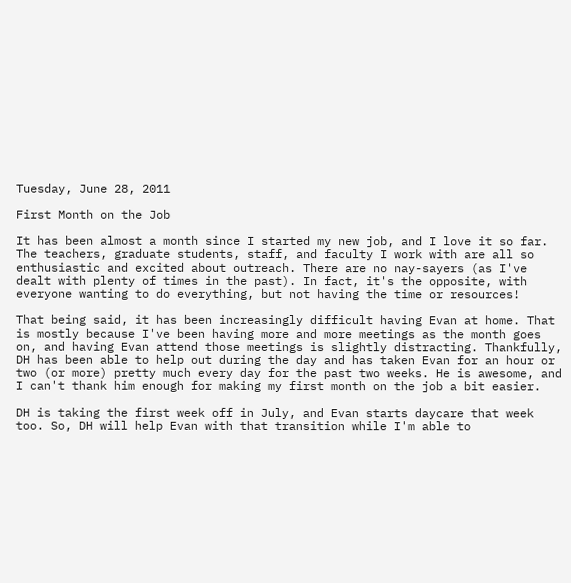Tuesday, June 28, 2011

First Month on the Job

It has been almost a month since I started my new job, and I love it so far. The teachers, graduate students, staff, and faculty I work with are all so enthusiastic and excited about outreach. There are no nay-sayers (as I've dealt with plenty of times in the past). In fact, it's the opposite, with everyone wanting to do everything, but not having the time or resources!

That being said, it has been increasingly difficult having Evan at home. That is mostly because I've been having more and more meetings as the month goes on, and having Evan attend those meetings is slightly distracting. Thankfully, DH has been able to help out during the day and has taken Evan for an hour or two (or more) pretty much every day for the past two weeks. He is awesome, and I can't thank him enough for making my first month on the job a bit easier.

DH is taking the first week off in July, and Evan starts daycare that week too. So, DH will help Evan with that transition while I'm able to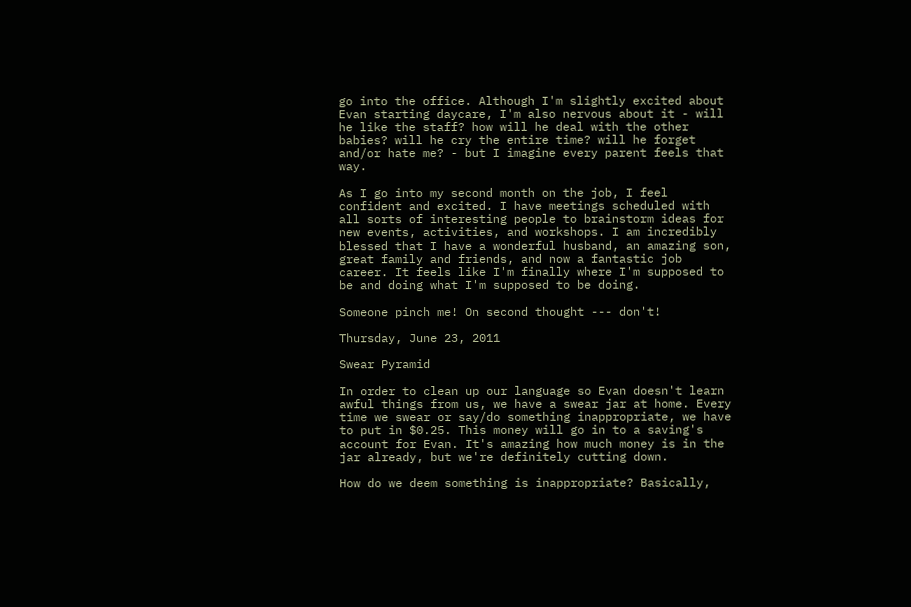go into the office. Although I'm slightly excited about Evan starting daycare, I'm also nervous about it - will he like the staff? how will he deal with the other babies? will he cry the entire time? will he forget and/or hate me? - but I imagine every parent feels that way.

As I go into my second month on the job, I feel confident and excited. I have meetings scheduled with all sorts of interesting people to brainstorm ideas for new events, activities, and workshops. I am incredibly blessed that I have a wonderful husband, an amazing son, great family and friends, and now a fantastic job career. It feels like I'm finally where I'm supposed to be and doing what I'm supposed to be doing.

Someone pinch me! On second thought --- don't!

Thursday, June 23, 2011

Swear Pyramid

In order to clean up our language so Evan doesn't learn awful things from us, we have a swear jar at home. Every time we swear or say/do something inappropriate, we have to put in $0.25. This money will go in to a saving's account for Evan. It's amazing how much money is in the jar already, but we're definitely cutting down.

How do we deem something is inappropriate? Basically,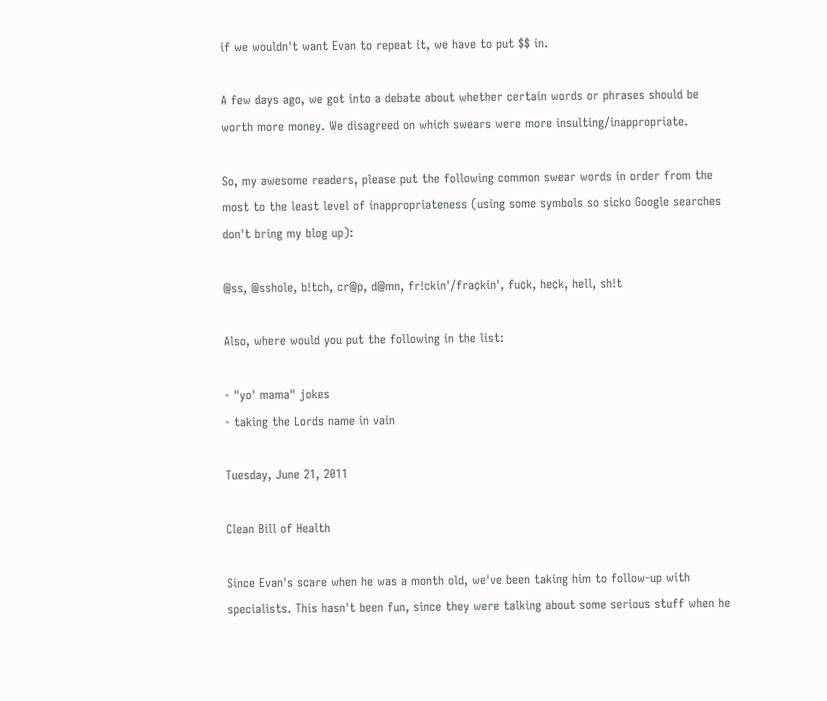if we wouldn't want Evan to repeat it, we have to put $$ in.

A few days ago, we got into a debate about whether certain words or phrases should be worth more money. We disagreed on which swears were more insulting/inappropriate.

So, my awesome readers, please put the following common swear words in order from the most to the least level of inappropriateness (using some symbols so sicko Google searches don't bring my blog up):

@ss, @sshole, b!tch, cr@p, d@mn, fr!ckin'/fra¢kin', fu¢k, he¢k, hell, sh!t

Also, where would you put the following in the list:

- "yo' mama" jokes
- taking the Lords name in vain

Tuesday, June 21, 2011

Clean Bill of Health

Since Evan's scare when he was a month old, we've been taking him to follow-up with specialists. This hasn't been fun, since they were talking about some serious stuff when he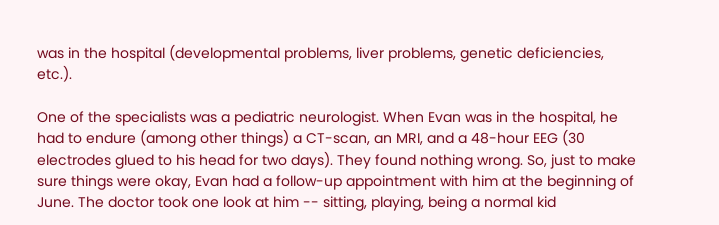was in the hospital (developmental problems, liver problems, genetic deficiencies, etc.).

One of the specialists was a pediatric neurologist. When Evan was in the hospital, he had to endure (among other things) a CT-scan, an MRI, and a 48-hour EEG (30 electrodes glued to his head for two days). They found nothing wrong. So, just to make sure things were okay, Evan had a follow-up appointment with him at the beginning of June. The doctor took one look at him -- sitting, playing, being a normal kid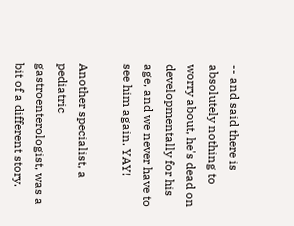-- and said there is absolutely nothing to worry about, he's dead on developmentally for his age, and we never have to see him again. YAY!

Another specialist, a pediatric gastroenterologist, was a bit of a different story.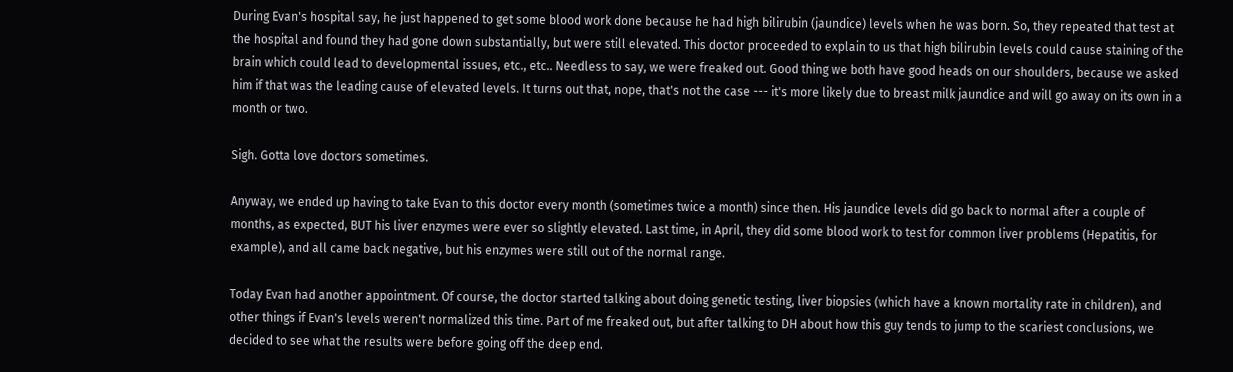During Evan's hospital say, he just happened to get some blood work done because he had high bilirubin (jaundice) levels when he was born. So, they repeated that test at the hospital and found they had gone down substantially, but were still elevated. This doctor proceeded to explain to us that high bilirubin levels could cause staining of the brain which could lead to developmental issues, etc., etc.. Needless to say, we were freaked out. Good thing we both have good heads on our shoulders, because we asked him if that was the leading cause of elevated levels. It turns out that, nope, that's not the case --- it's more likely due to breast milk jaundice and will go away on its own in a month or two.

Sigh. Gotta love doctors sometimes.

Anyway, we ended up having to take Evan to this doctor every month (sometimes twice a month) since then. His jaundice levels did go back to normal after a couple of months, as expected, BUT his liver enzymes were ever so slightly elevated. Last time, in April, they did some blood work to test for common liver problems (Hepatitis, for example), and all came back negative, but his enzymes were still out of the normal range.

Today Evan had another appointment. Of course, the doctor started talking about doing genetic testing, liver biopsies (which have a known mortality rate in children), and other things if Evan's levels weren't normalized this time. Part of me freaked out, but after talking to DH about how this guy tends to jump to the scariest conclusions, we decided to see what the results were before going off the deep end.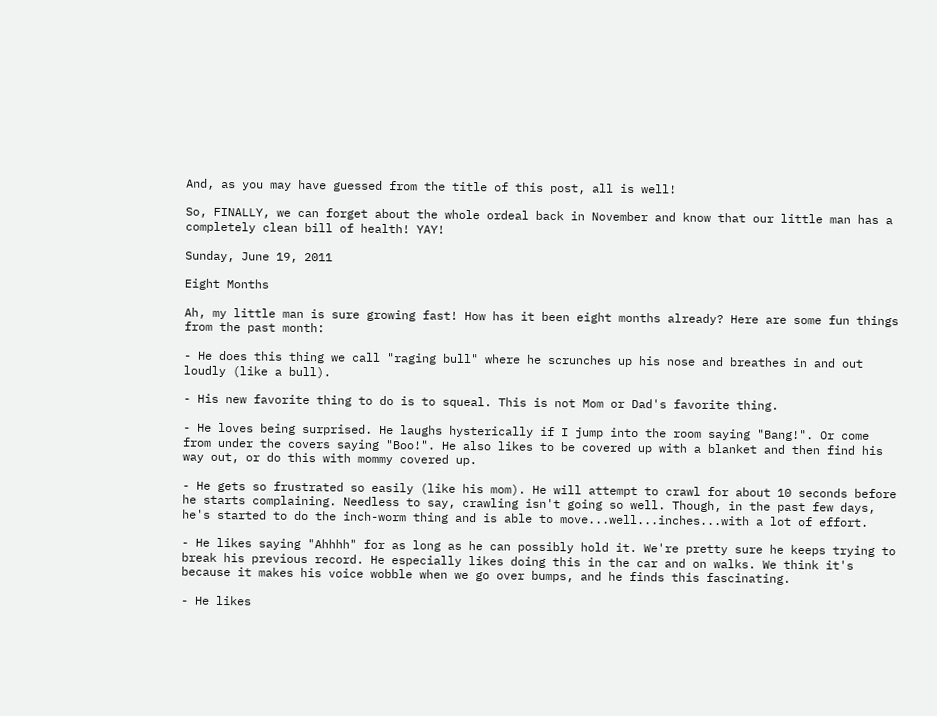And, as you may have guessed from the title of this post, all is well!

So, FINALLY, we can forget about the whole ordeal back in November and know that our little man has a completely clean bill of health! YAY!

Sunday, June 19, 2011

Eight Months

Ah, my little man is sure growing fast! How has it been eight months already? Here are some fun things from the past month:

- He does this thing we call "raging bull" where he scrunches up his nose and breathes in and out loudly (like a bull).

- His new favorite thing to do is to squeal. This is not Mom or Dad's favorite thing.

- He loves being surprised. He laughs hysterically if I jump into the room saying "Bang!". Or come from under the covers saying "Boo!". He also likes to be covered up with a blanket and then find his way out, or do this with mommy covered up.

- He gets so frustrated so easily (like his mom). He will attempt to crawl for about 10 seconds before he starts complaining. Needless to say, crawling isn't going so well. Though, in the past few days, he's started to do the inch-worm thing and is able to move...well...inches...with a lot of effort.

- He likes saying "Ahhhh" for as long as he can possibly hold it. We're pretty sure he keeps trying to break his previous record. He especially likes doing this in the car and on walks. We think it's because it makes his voice wobble when we go over bumps, and he finds this fascinating.

- He likes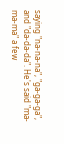saying "na-na-na", "ga-ga-ga", and "da-da-da". He's said "ma-ma-ma" a few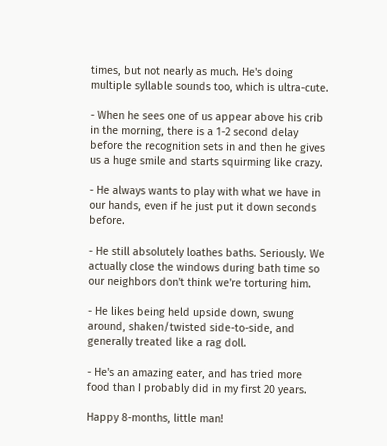times, but not nearly as much. He's doing multiple syllable sounds too, which is ultra-cute.

- When he sees one of us appear above his crib in the morning, there is a 1-2 second delay before the recognition sets in and then he gives us a huge smile and starts squirming like crazy.

- He always wants to play with what we have in our hands, even if he just put it down seconds before.

- He still absolutely loathes baths. Seriously. We actually close the windows during bath time so our neighbors don't think we're torturing him.

- He likes being held upside down, swung around, shaken/twisted side-to-side, and generally treated like a rag doll.

- He's an amazing eater, and has tried more food than I probably did in my first 20 years.

Happy 8-months, little man!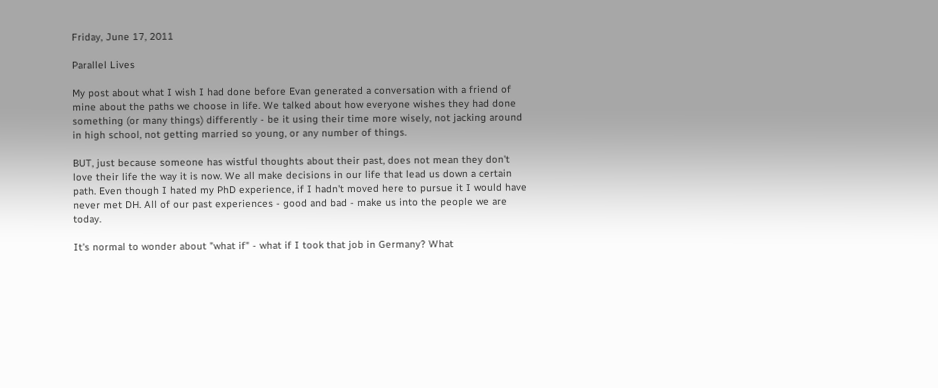Friday, June 17, 2011

Parallel Lives

My post about what I wish I had done before Evan generated a conversation with a friend of mine about the paths we choose in life. We talked about how everyone wishes they had done something (or many things) differently - be it using their time more wisely, not jacking around in high school, not getting married so young, or any number of things.

BUT, just because someone has wistful thoughts about their past, does not mean they don't love their life the way it is now. We all make decisions in our life that lead us down a certain path. Even though I hated my PhD experience, if I hadn't moved here to pursue it I would have never met DH. All of our past experiences - good and bad - make us into the people we are today.

It's normal to wonder about "what if" - what if I took that job in Germany? What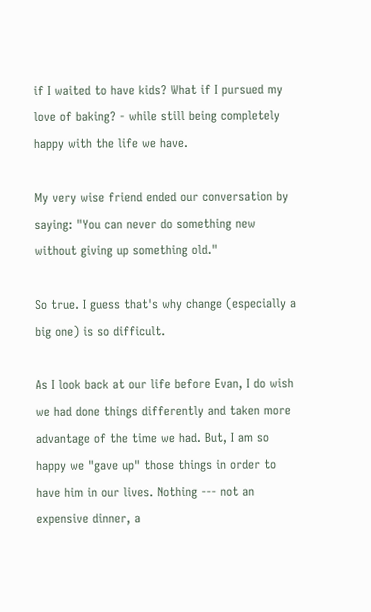if I waited to have kids? What if I pursued my love of baking? - while still being completely happy with the life we have.

My very wise friend ended our conversation by saying: "You can never do something new without giving up something old."

So true. I guess that's why change (especially a big one) is so difficult.

As I look back at our life before Evan, I do wish we had done things differently and taken more advantage of the time we had. But, I am so happy we "gave up" those things in order to have him in our lives. Nothing --- not an expensive dinner, a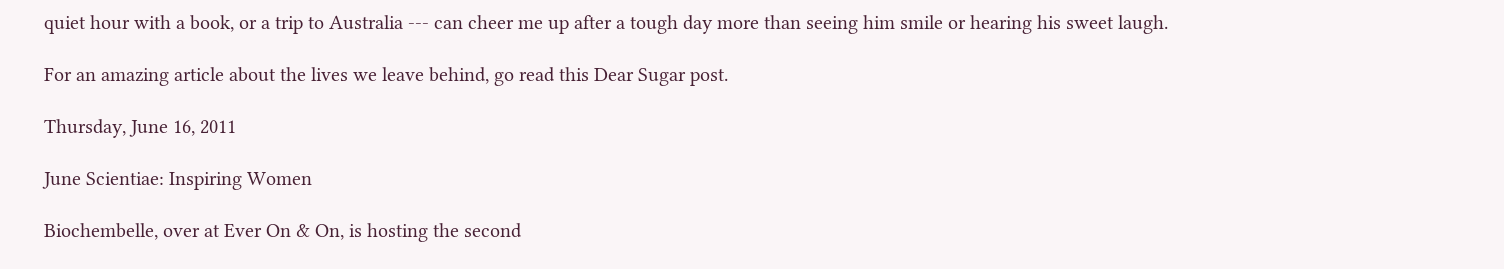quiet hour with a book, or a trip to Australia --- can cheer me up after a tough day more than seeing him smile or hearing his sweet laugh.

For an amazing article about the lives we leave behind, go read this Dear Sugar post.

Thursday, June 16, 2011

June Scientiae: Inspiring Women

Biochembelle, over at Ever On & On, is hosting the second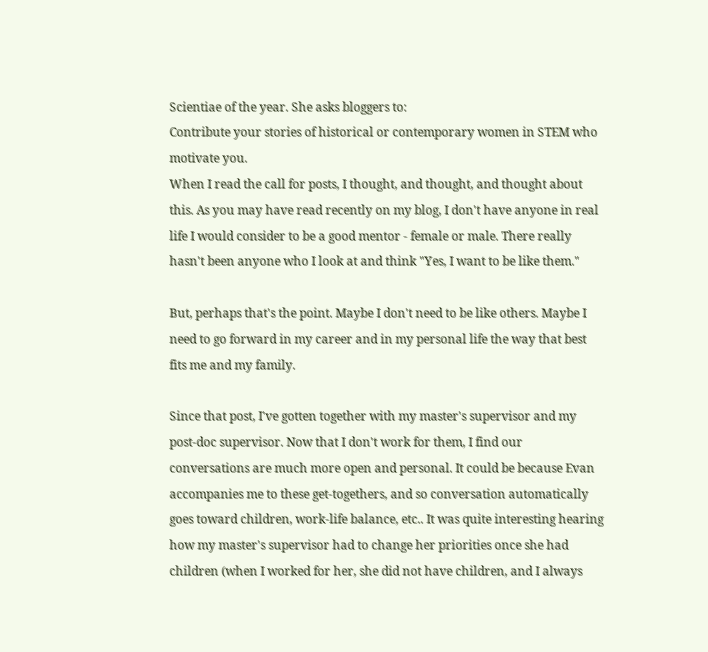Scientiae of the year. She asks bloggers to:
Contribute your stories of historical or contemporary women in STEM who motivate you.
When I read the call for posts, I thought, and thought, and thought about this. As you may have read recently on my blog, I don't have anyone in real life I would consider to be a good mentor - female or male. There really hasn't been anyone who I look at and think "Yes, I want to be like them."

But, perhaps that's the point. Maybe I don't need to be like others. Maybe I need to go forward in my career and in my personal life the way that best fits me and my family.

Since that post, I've gotten together with my master's supervisor and my post-doc supervisor. Now that I don't work for them, I find our conversations are much more open and personal. It could be because Evan accompanies me to these get-togethers, and so conversation automatically goes toward children, work-life balance, etc.. It was quite interesting hearing how my master's supervisor had to change her priorities once she had children (when I worked for her, she did not have children, and I always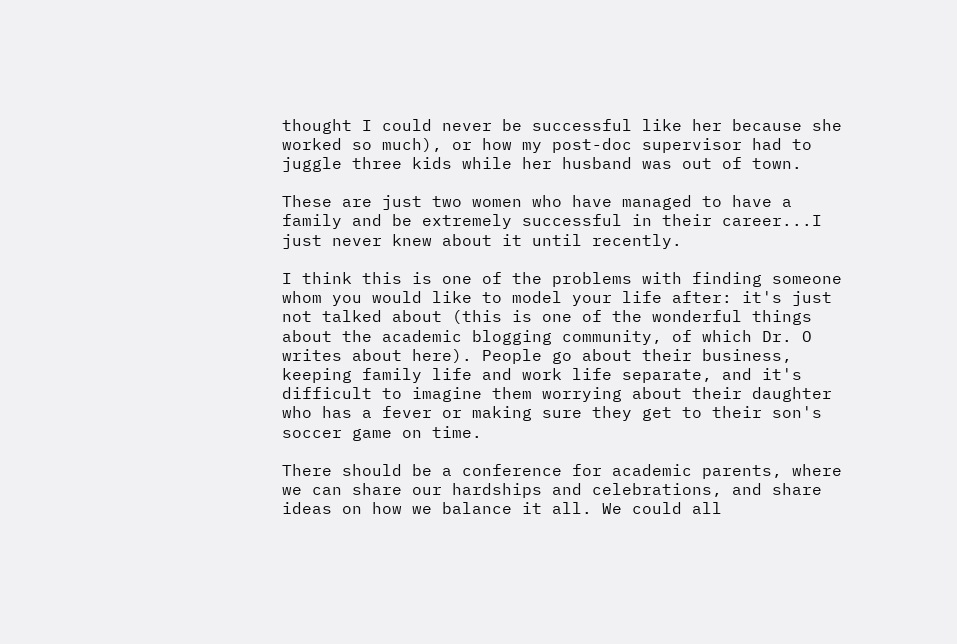thought I could never be successful like her because she worked so much), or how my post-doc supervisor had to juggle three kids while her husband was out of town.

These are just two women who have managed to have a family and be extremely successful in their career...I just never knew about it until recently.

I think this is one of the problems with finding someone whom you would like to model your life after: it's just not talked about (this is one of the wonderful things about the academic blogging community, of which Dr. O writes about here). People go about their business, keeping family life and work life separate, and it's difficult to imagine them worrying about their daughter who has a fever or making sure they get to their son's soccer game on time.

There should be a conference for academic parents, where we can share our hardships and celebrations, and share ideas on how we balance it all. We could all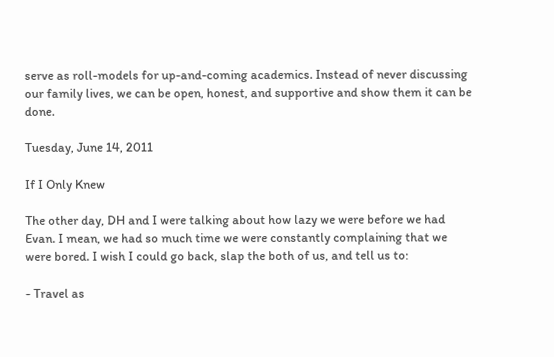serve as roll-models for up-and-coming academics. Instead of never discussing our family lives, we can be open, honest, and supportive and show them it can be done.

Tuesday, June 14, 2011

If I Only Knew

The other day, DH and I were talking about how lazy we were before we had Evan. I mean, we had so much time we were constantly complaining that we were bored. I wish I could go back, slap the both of us, and tell us to:

- Travel as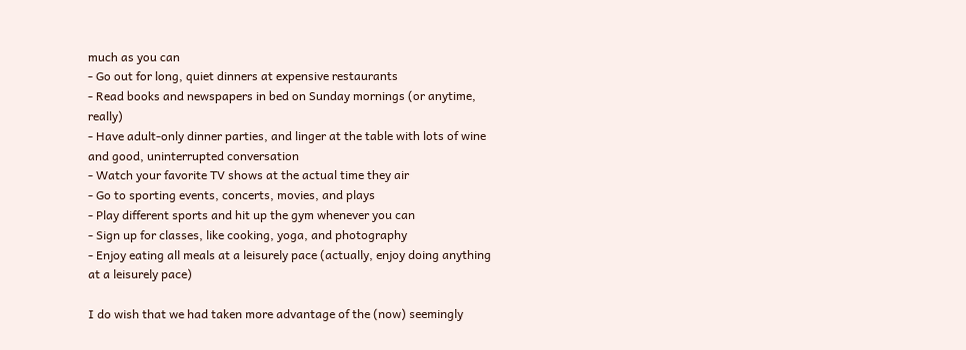much as you can
- Go out for long, quiet dinners at expensive restaurants
- Read books and newspapers in bed on Sunday mornings (or anytime, really)
- Have adult-only dinner parties, and linger at the table with lots of wine and good, uninterrupted conversation
- Watch your favorite TV shows at the actual time they air
- Go to sporting events, concerts, movies, and plays
- Play different sports and hit up the gym whenever you can
- Sign up for classes, like cooking, yoga, and photography
- Enjoy eating all meals at a leisurely pace (actually, enjoy doing anything at a leisurely pace)

I do wish that we had taken more advantage of the (now) seemingly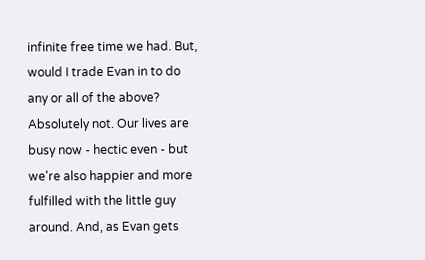infinite free time we had. But, would I trade Evan in to do any or all of the above? Absolutely not. Our lives are busy now - hectic even - but we're also happier and more fulfilled with the little guy around. And, as Evan gets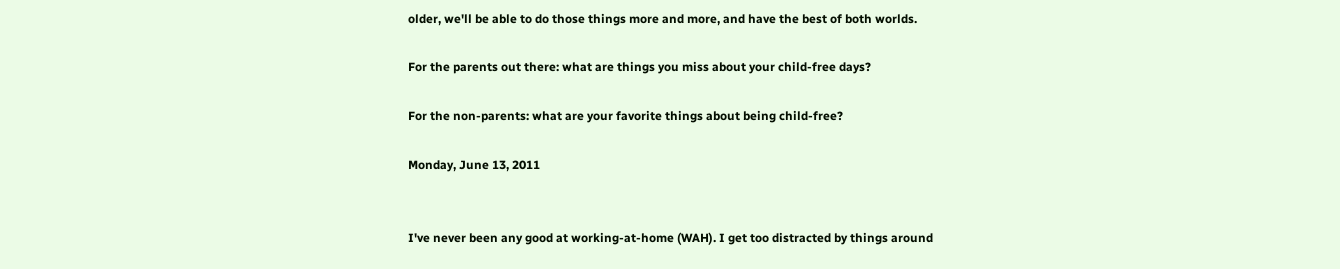older, we'll be able to do those things more and more, and have the best of both worlds.

For the parents out there: what are things you miss about your child-free days?

For the non-parents: what are your favorite things about being child-free?

Monday, June 13, 2011


I've never been any good at working-at-home (WAH). I get too distracted by things around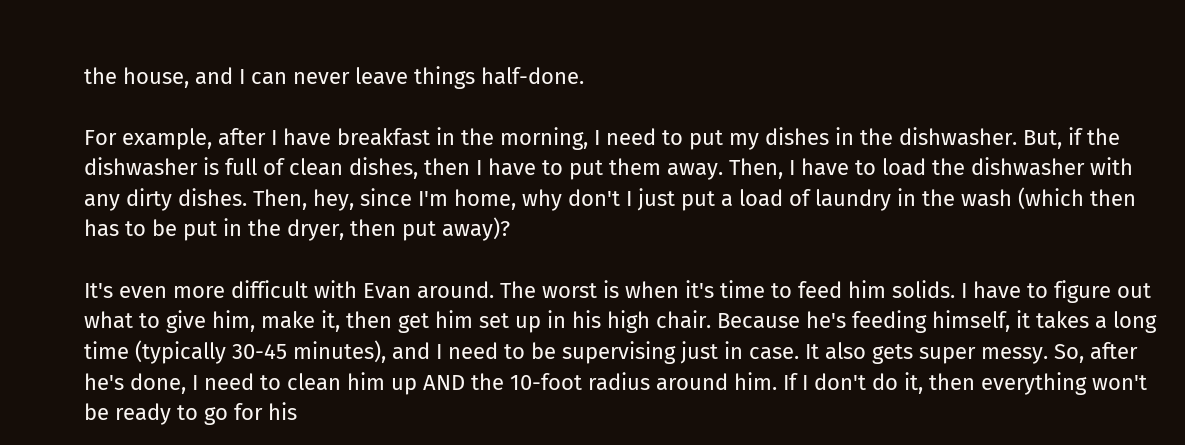the house, and I can never leave things half-done.

For example, after I have breakfast in the morning, I need to put my dishes in the dishwasher. But, if the dishwasher is full of clean dishes, then I have to put them away. Then, I have to load the dishwasher with any dirty dishes. Then, hey, since I'm home, why don't I just put a load of laundry in the wash (which then has to be put in the dryer, then put away)?

It's even more difficult with Evan around. The worst is when it's time to feed him solids. I have to figure out what to give him, make it, then get him set up in his high chair. Because he's feeding himself, it takes a long time (typically 30-45 minutes), and I need to be supervising just in case. It also gets super messy. So, after he's done, I need to clean him up AND the 10-foot radius around him. If I don't do it, then everything won't be ready to go for his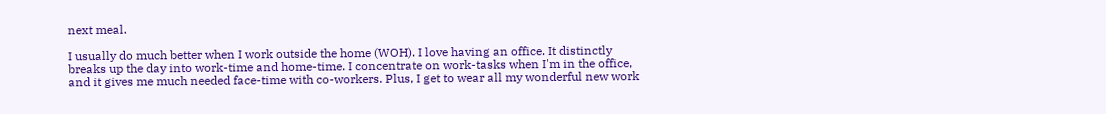next meal.

I usually do much better when I work outside the home (WOH). I love having an office. It distinctly breaks up the day into work-time and home-time. I concentrate on work-tasks when I'm in the office, and it gives me much needed face-time with co-workers. Plus, I get to wear all my wonderful new work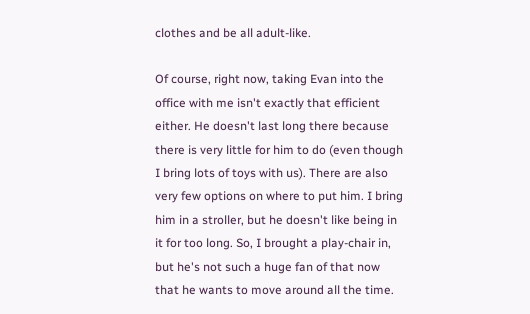clothes and be all adult-like.

Of course, right now, taking Evan into the office with me isn't exactly that efficient either. He doesn't last long there because there is very little for him to do (even though I bring lots of toys with us). There are also very few options on where to put him. I bring him in a stroller, but he doesn't like being in it for too long. So, I brought a play-chair in, but he's not such a huge fan of that now that he wants to move around all the time.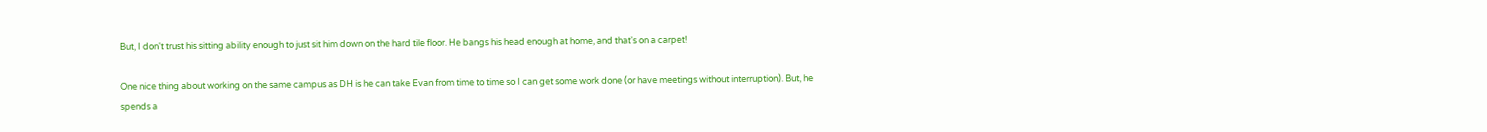But, I don't trust his sitting ability enough to just sit him down on the hard tile floor. He bangs his head enough at home, and that's on a carpet!

One nice thing about working on the same campus as DH is he can take Evan from time to time so I can get some work done (or have meetings without interruption). But, he spends a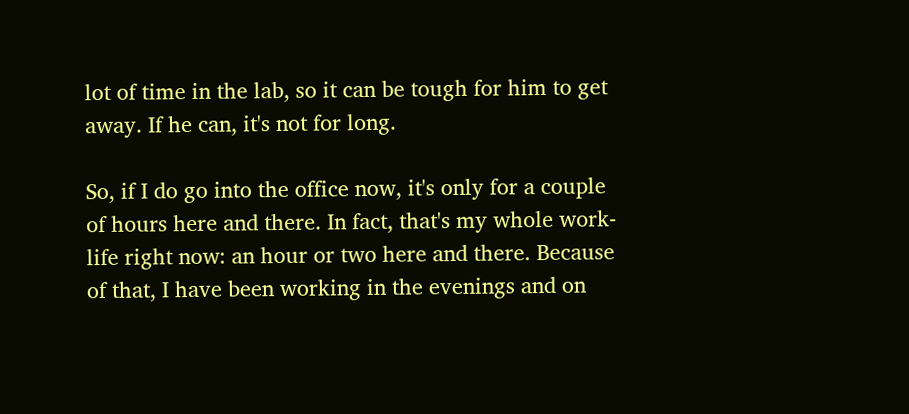lot of time in the lab, so it can be tough for him to get away. If he can, it's not for long.

So, if I do go into the office now, it's only for a couple of hours here and there. In fact, that's my whole work-life right now: an hour or two here and there. Because of that, I have been working in the evenings and on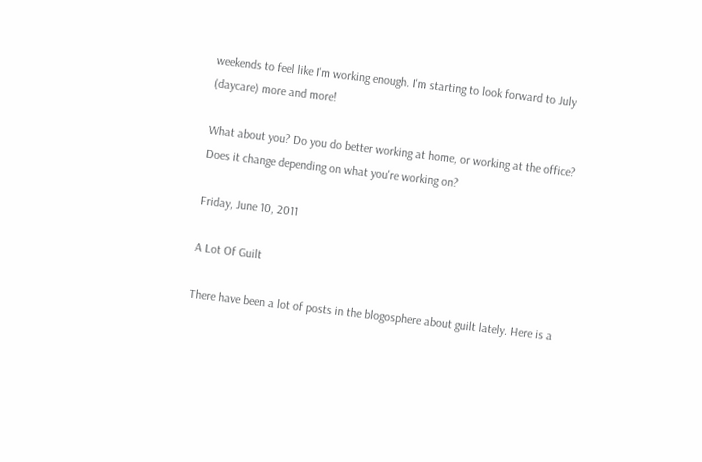weekends to feel like I'm working enough. I'm starting to look forward to July (daycare) more and more!

What about you? Do you do better working at home, or working at the office? Does it change depending on what you're working on?

Friday, June 10, 2011

A Lot Of Guilt

There have been a lot of posts in the blogosphere about guilt lately. Here is a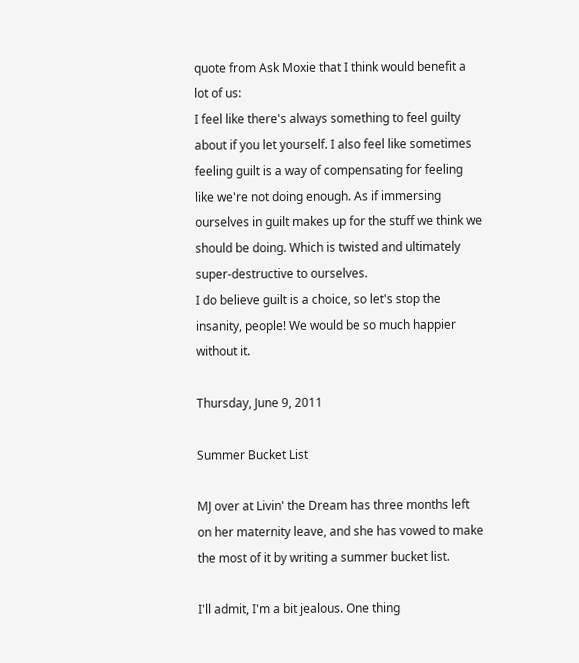quote from Ask Moxie that I think would benefit a lot of us:
I feel like there's always something to feel guilty about if you let yourself. I also feel like sometimes feeling guilt is a way of compensating for feeling like we're not doing enough. As if immersing ourselves in guilt makes up for the stuff we think we should be doing. Which is twisted and ultimately super-destructive to ourselves.
I do believe guilt is a choice, so let's stop the insanity, people! We would be so much happier without it.

Thursday, June 9, 2011

Summer Bucket List

MJ over at Livin' the Dream has three months left on her maternity leave, and she has vowed to make the most of it by writing a summer bucket list.

I'll admit, I'm a bit jealous. One thing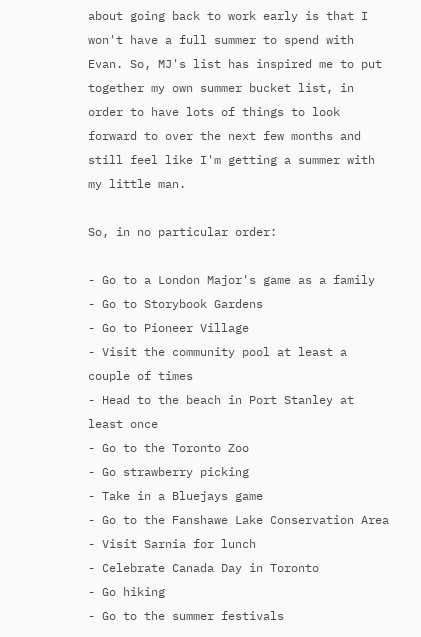about going back to work early is that I won't have a full summer to spend with Evan. So, MJ's list has inspired me to put together my own summer bucket list, in order to have lots of things to look forward to over the next few months and still feel like I'm getting a summer with my little man.

So, in no particular order:

- Go to a London Major's game as a family
- Go to Storybook Gardens
- Go to Pioneer Village
- Visit the community pool at least a couple of times
- Head to the beach in Port Stanley at least once
- Go to the Toronto Zoo
- Go strawberry picking
- Take in a Bluejays game
- Go to the Fanshawe Lake Conservation Area
- Visit Sarnia for lunch
- Celebrate Canada Day in Toronto
- Go hiking
- Go to the summer festivals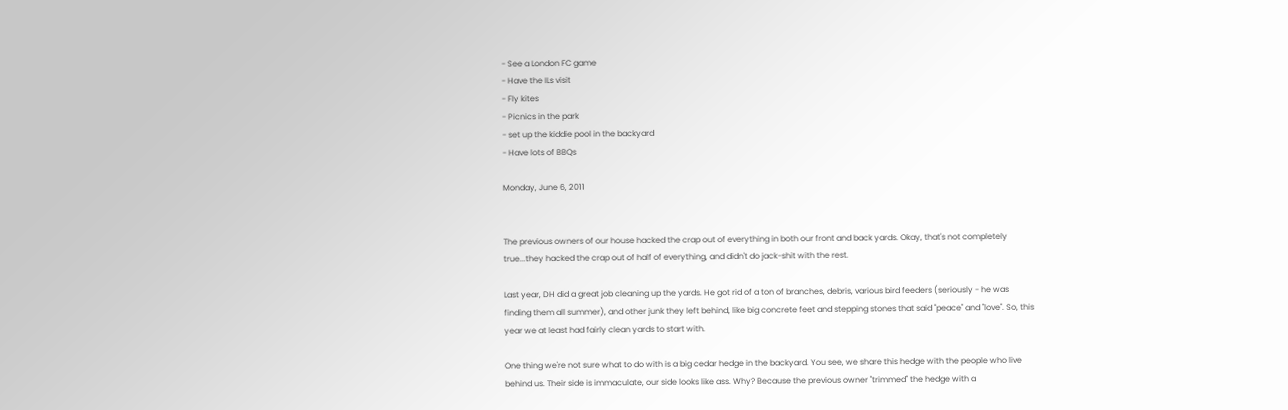- See a London FC game
- Have the ILs visit
- Fly kites
- Picnics in the park
- set up the kiddie pool in the backyard
- Have lots of BBQs

Monday, June 6, 2011


The previous owners of our house hacked the crap out of everything in both our front and back yards. Okay, that's not completely true...they hacked the crap out of half of everything, and didn't do jack-shit with the rest.

Last year, DH did a great job cleaning up the yards. He got rid of a ton of branches, debris, various bird feeders (seriously - he was finding them all summer), and other junk they left behind, like big concrete feet and stepping stones that said "peace" and "love". So, this year we at least had fairly clean yards to start with.

One thing we're not sure what to do with is a big cedar hedge in the backyard. You see, we share this hedge with the people who live behind us. Their side is immaculate, our side looks like ass. Why? Because the previous owner "trimmed" the hedge with a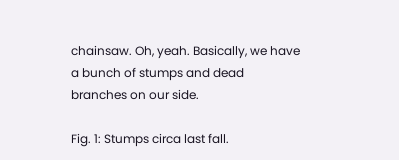chainsaw. Oh, yeah. Basically, we have a bunch of stumps and dead branches on our side.

Fig. 1: Stumps circa last fall.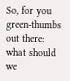So, for you green-thumbs out there: what should we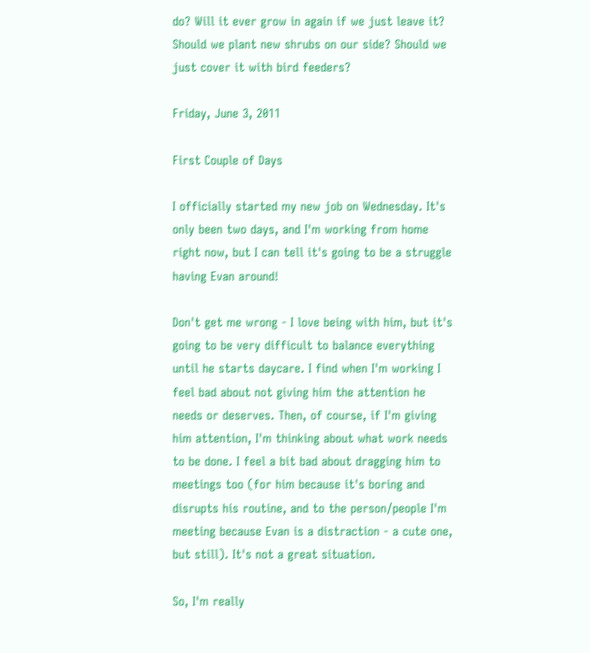do? Will it ever grow in again if we just leave it? Should we plant new shrubs on our side? Should we just cover it with bird feeders?

Friday, June 3, 2011

First Couple of Days

I officially started my new job on Wednesday. It's only been two days, and I'm working from home right now, but I can tell it's going to be a struggle having Evan around!

Don't get me wrong - I love being with him, but it's going to be very difficult to balance everything until he starts daycare. I find when I'm working I feel bad about not giving him the attention he needs or deserves. Then, of course, if I'm giving him attention, I'm thinking about what work needs to be done. I feel a bit bad about dragging him to meetings too (for him because it's boring and disrupts his routine, and to the person/people I'm meeting because Evan is a distraction - a cute one, but still). It's not a great situation.

So, I'm really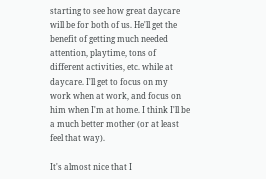starting to see how great daycare will be for both of us. He'll get the benefit of getting much needed attention, playtime, tons of different activities, etc. while at daycare. I'll get to focus on my work when at work, and focus on him when I'm at home. I think I'll be a much better mother (or at least feel that way).

It's almost nice that I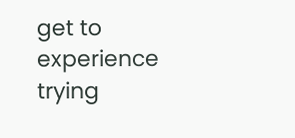get to experience trying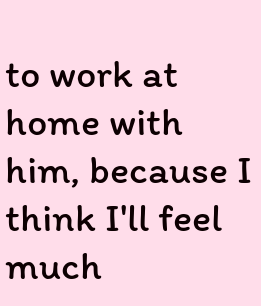to work at home with him, because I think I'll feel much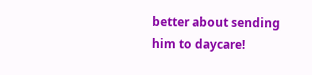better about sending him to daycare!